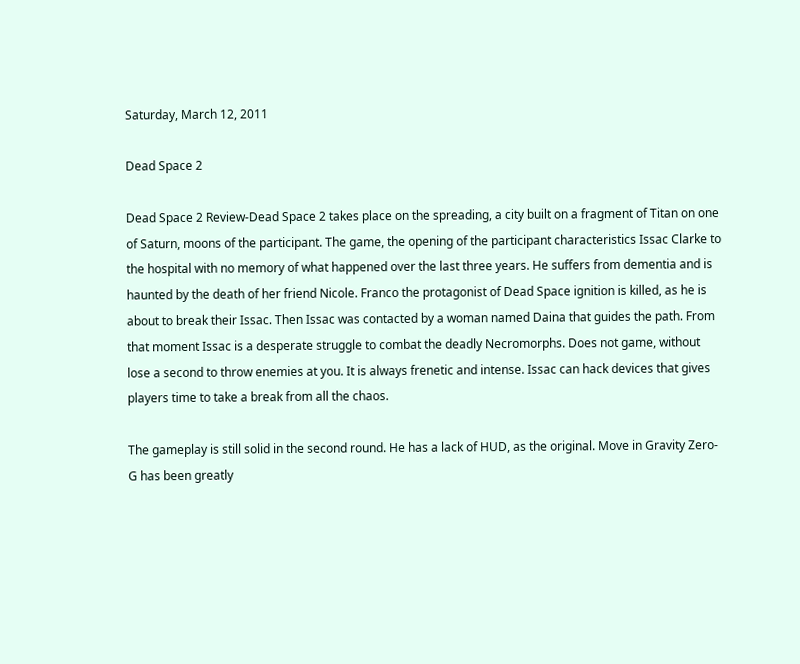Saturday, March 12, 2011

Dead Space 2

Dead Space 2 Review-Dead Space 2 takes place on the spreading, a city built on a fragment of Titan on one of Saturn, moons of the participant. The game, the opening of the participant characteristics Issac Clarke to the hospital with no memory of what happened over the last three years. He suffers from dementia and is haunted by the death of her friend Nicole. Franco the protagonist of Dead Space ignition is killed, as he is about to break their Issac. Then Issac was contacted by a woman named Daina that guides the path. From that moment Issac is a desperate struggle to combat the deadly Necromorphs. Does not game, without lose a second to throw enemies at you. It is always frenetic and intense. Issac can hack devices that gives players time to take a break from all the chaos.

The gameplay is still solid in the second round. He has a lack of HUD, as the original. Move in Gravity Zero-G has been greatly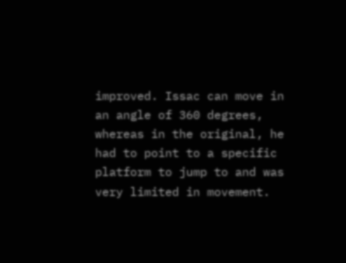improved. Issac can move in an angle of 360 degrees, whereas in the original, he had to point to a specific platform to jump to and was very limited in movement.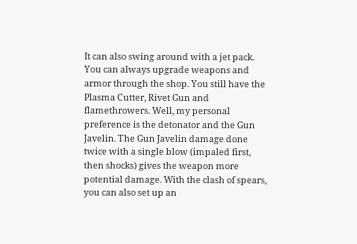It can also swing around with a jet pack. You can always upgrade weapons and armor through the shop. You still have the Plasma Cutter, Rivet Gun and flamethrowers. Well, my personal preference is the detonator and the Gun Javelin. The Gun Javelin damage done twice with a single blow (impaled first, then shocks) gives the weapon more potential damage. With the clash of spears, you can also set up an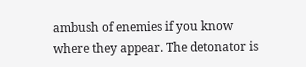ambush of enemies if you know where they appear. The detonator is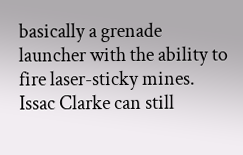basically a grenade launcher with the ability to fire laser-sticky mines. Issac Clarke can still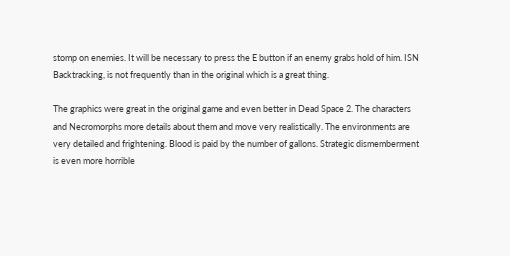stomp on enemies. It will be necessary to press the E button if an enemy grabs hold of him. ISN Backtracking, is not frequently than in the original which is a great thing.

The graphics were great in the original game and even better in Dead Space 2. The characters and Necromorphs more details about them and move very realistically. The environments are very detailed and frightening. Blood is paid by the number of gallons. Strategic dismemberment is even more horrible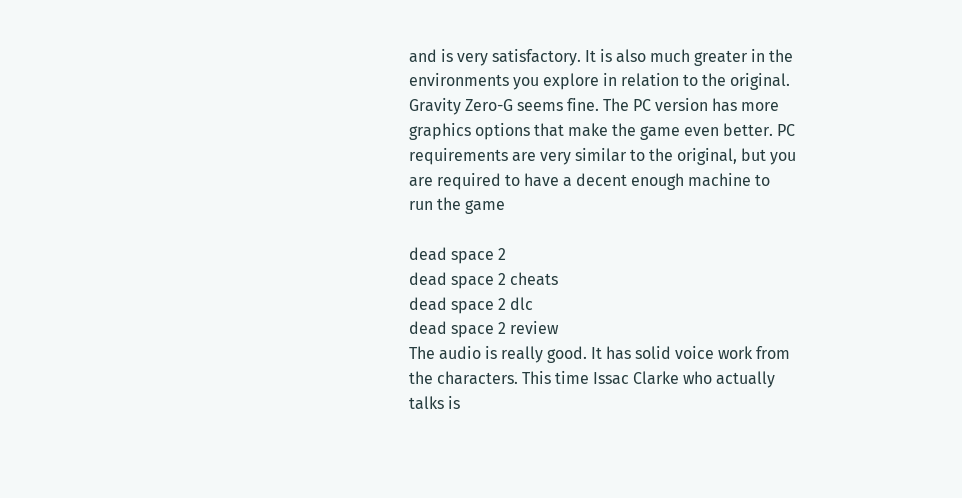and is very satisfactory. It is also much greater in the environments you explore in relation to the original. Gravity Zero-G seems fine. The PC version has more graphics options that make the game even better. PC requirements are very similar to the original, but you are required to have a decent enough machine to run the game

dead space 2
dead space 2 cheats
dead space 2 dlc
dead space 2 review
The audio is really good. It has solid voice work from the characters. This time Issac Clarke who actually talks is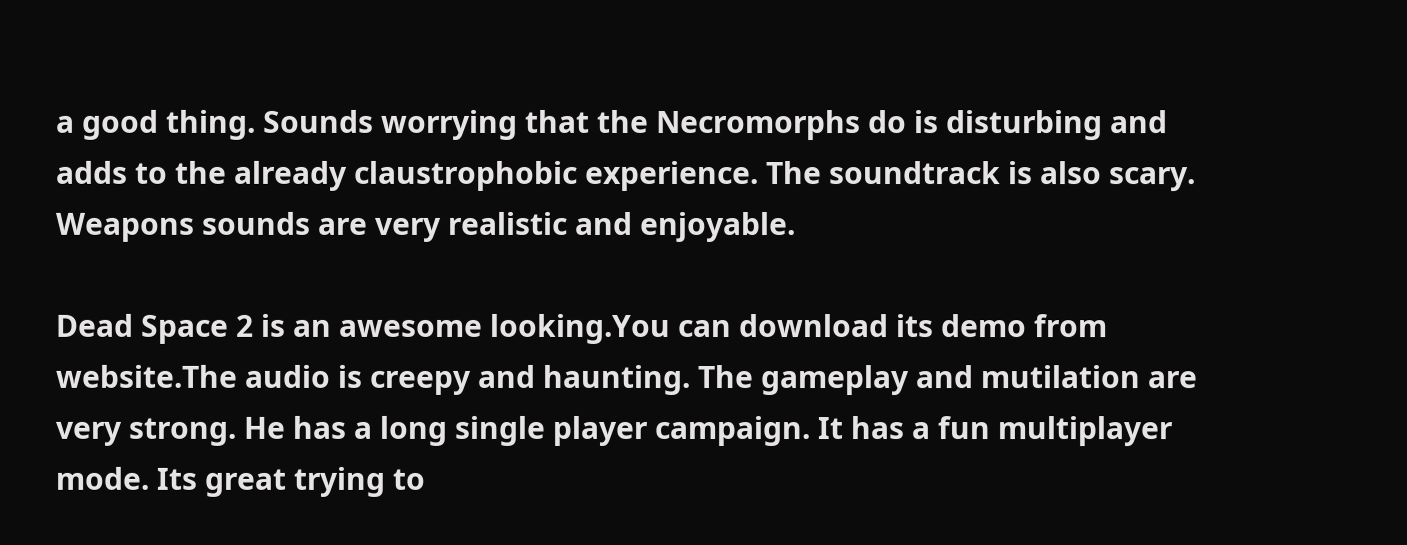a good thing. Sounds worrying that the Necromorphs do is disturbing and adds to the already claustrophobic experience. The soundtrack is also scary. Weapons sounds are very realistic and enjoyable.

Dead Space 2 is an awesome looking.You can download its demo from website.The audio is creepy and haunting. The gameplay and mutilation are very strong. He has a long single player campaign. It has a fun multiplayer mode. Its great trying to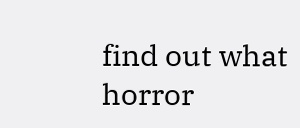find out what horror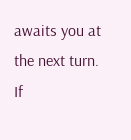awaits you at the next turn. If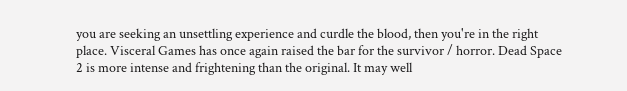you are seeking an unsettling experience and curdle the blood, then you're in the right place. Visceral Games has once again raised the bar for the survivor / horror. Dead Space 2 is more intense and frightening than the original. It may well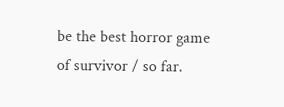be the best horror game of survivor / so far.